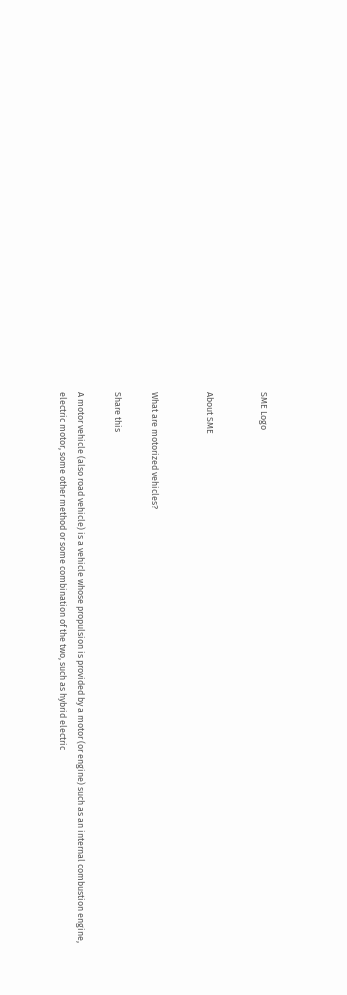SME Logo


About SME


What are motorized vehicles?

Share this

A motor vehicle (also road vehicle) is a vehicle whose propulsion is provided by a motor (or engine) such as an internal combustion engine, electric motor, some other method or some combination of the two, such as hybrid electric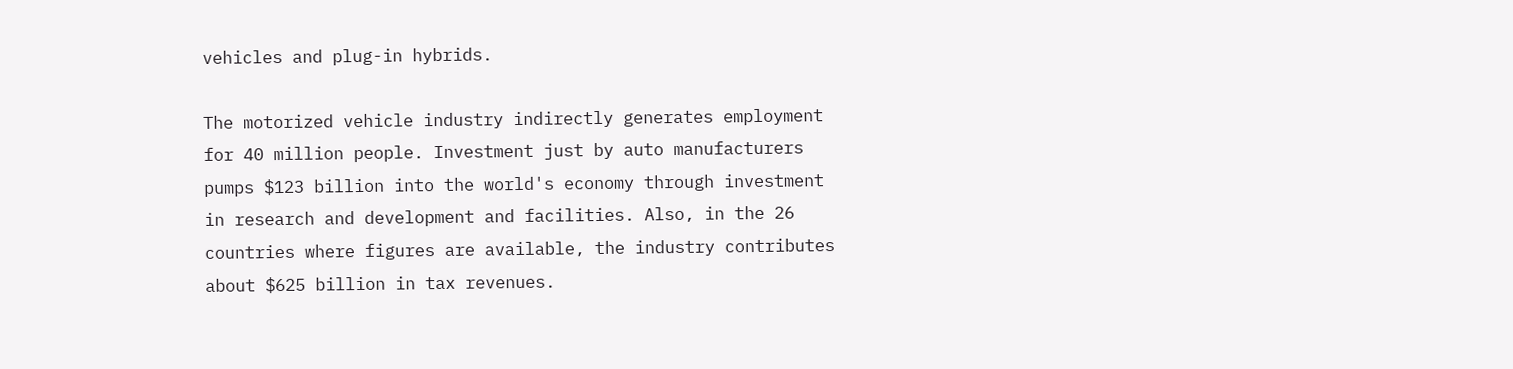vehicles and plug-in hybrids.

The motorized vehicle industry indirectly generates employment for 40 million people. Investment just by auto manufacturers pumps $123 billion into the world's economy through investment in research and development and facilities. Also, in the 26 countries where figures are available, the industry contributes about $625 billion in tax revenues.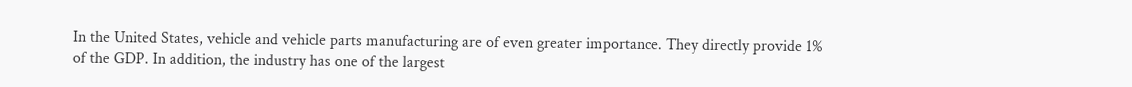In the United States, vehicle and vehicle parts manufacturing are of even greater importance. They directly provide 1% of the GDP. In addition, the industry has one of the largest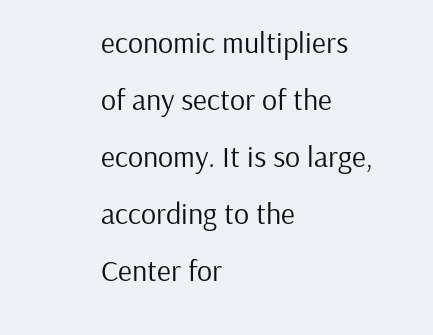economic multipliers of any sector of the economy. It is so large, according to the Center for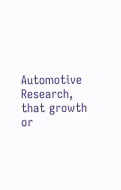Automotive Research, that growth or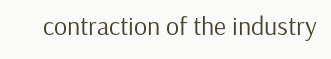contraction of the industry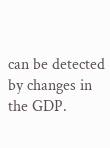can be detected by changes in the GDP.